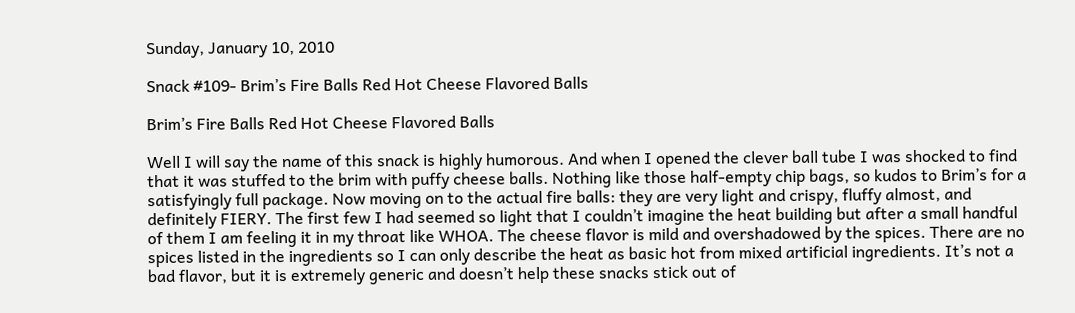Sunday, January 10, 2010

Snack #109- Brim’s Fire Balls Red Hot Cheese Flavored Balls

Brim’s Fire Balls Red Hot Cheese Flavored Balls

Well I will say the name of this snack is highly humorous. And when I opened the clever ball tube I was shocked to find that it was stuffed to the brim with puffy cheese balls. Nothing like those half-empty chip bags, so kudos to Brim’s for a satisfyingly full package. Now moving on to the actual fire balls: they are very light and crispy, fluffy almost, and definitely FIERY. The first few I had seemed so light that I couldn’t imagine the heat building but after a small handful of them I am feeling it in my throat like WHOA. The cheese flavor is mild and overshadowed by the spices. There are no spices listed in the ingredients so I can only describe the heat as basic hot from mixed artificial ingredients. It’s not a bad flavor, but it is extremely generic and doesn’t help these snacks stick out of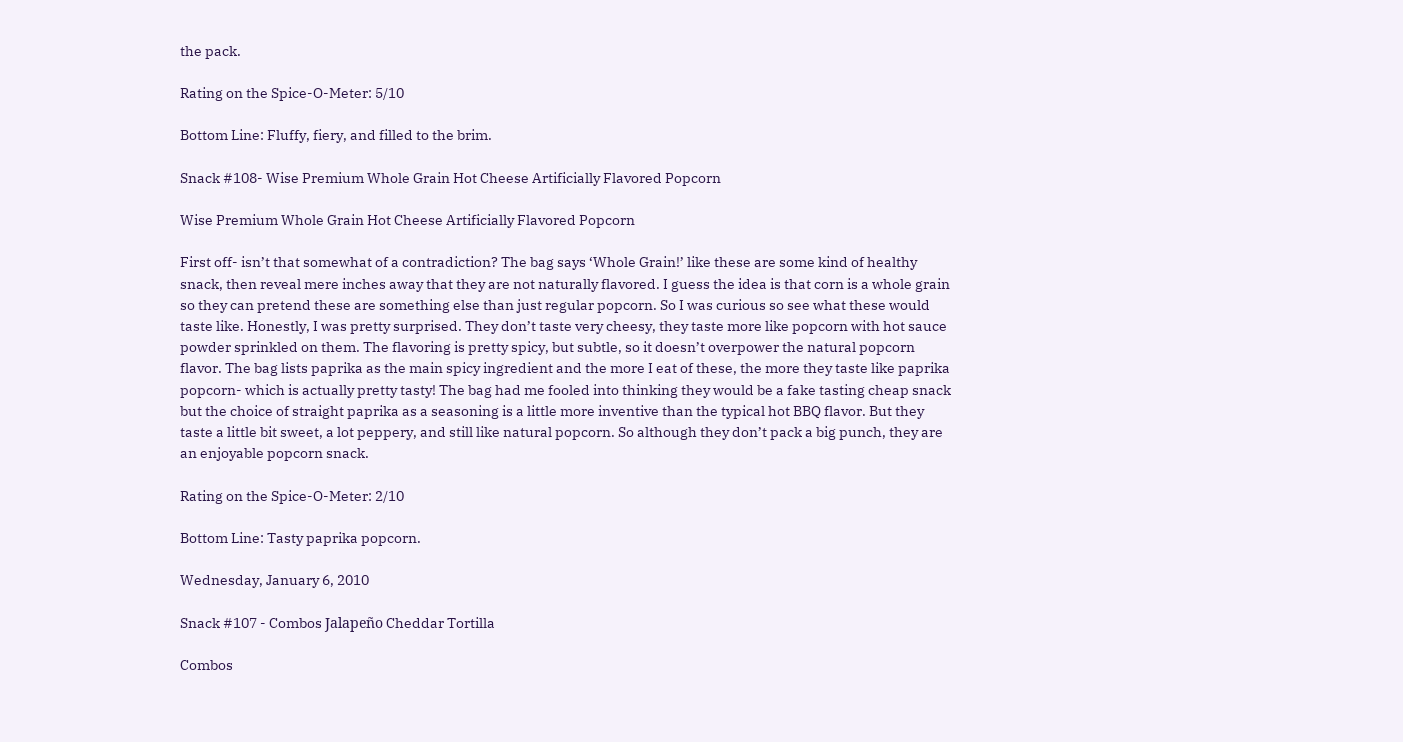the pack.

Rating on the Spice-O-Meter: 5/10

Bottom Line: Fluffy, fiery, and filled to the brim.

Snack #108- Wise Premium Whole Grain Hot Cheese Artificially Flavored Popcorn

Wise Premium Whole Grain Hot Cheese Artificially Flavored Popcorn

First off- isn’t that somewhat of a contradiction? The bag says ‘Whole Grain!’ like these are some kind of healthy snack, then reveal mere inches away that they are not naturally flavored. I guess the idea is that corn is a whole grain so they can pretend these are something else than just regular popcorn. So I was curious so see what these would taste like. Honestly, I was pretty surprised. They don’t taste very cheesy, they taste more like popcorn with hot sauce powder sprinkled on them. The flavoring is pretty spicy, but subtle, so it doesn’t overpower the natural popcorn flavor. The bag lists paprika as the main spicy ingredient and the more I eat of these, the more they taste like paprika popcorn- which is actually pretty tasty! The bag had me fooled into thinking they would be a fake tasting cheap snack but the choice of straight paprika as a seasoning is a little more inventive than the typical hot BBQ flavor. But they taste a little bit sweet, a lot peppery, and still like natural popcorn. So although they don’t pack a big punch, they are an enjoyable popcorn snack.

Rating on the Spice-O-Meter: 2/10

Bottom Line: Tasty paprika popcorn.

Wednesday, January 6, 2010

Snack #107 - Combos Jalapeño Cheddar Tortilla

Combos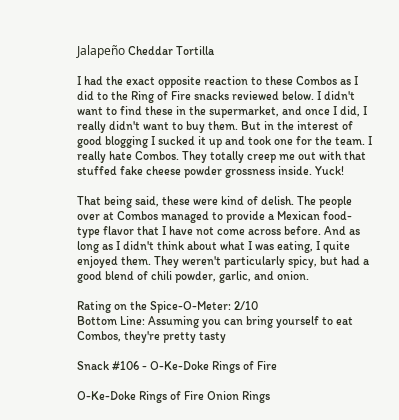Jalapeño Cheddar Tortilla

I had the exact opposite reaction to these Combos as I did to the Ring of Fire snacks reviewed below. I didn't want to find these in the supermarket, and once I did, I really didn't want to buy them. But in the interest of good blogging I sucked it up and took one for the team. I really hate Combos. They totally creep me out with that stuffed fake cheese powder grossness inside. Yuck!

That being said, these were kind of delish. The people over at Combos managed to provide a Mexican food-type flavor that I have not come across before. And as long as I didn't think about what I was eating, I quite enjoyed them. They weren't particularly spicy, but had a good blend of chili powder, garlic, and onion.

Rating on the Spice-O-Meter: 2/10
Bottom Line: Assuming you can bring yourself to eat Combos, they're pretty tasty

Snack #106 - O-Ke-Doke Rings of Fire

O-Ke-Doke Rings of Fire Onion Rings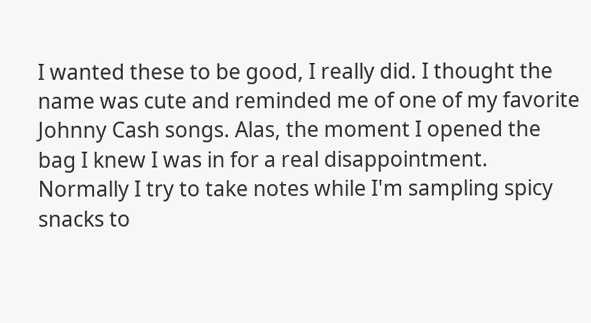I wanted these to be good, I really did. I thought the name was cute and reminded me of one of my favorite Johnny Cash songs. Alas, the moment I opened the bag I knew I was in for a real disappointment. Normally I try to take notes while I'm sampling spicy snacks to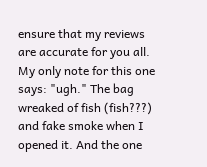ensure that my reviews are accurate for you all. My only note for this one says: "ugh." The bag wreaked of fish (fish???) and fake smoke when I opened it. And the one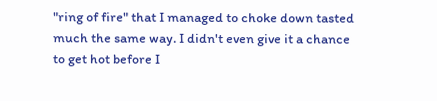"ring of fire" that I managed to choke down tasted much the same way. I didn't even give it a chance to get hot before I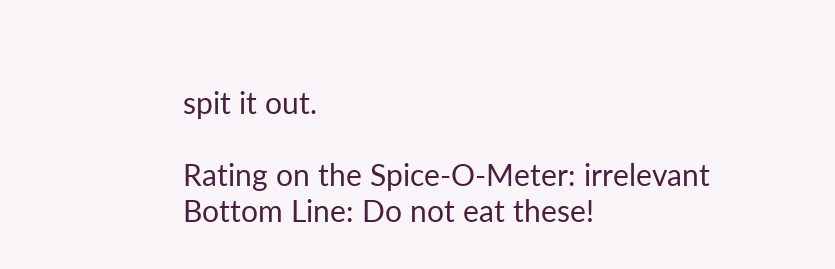spit it out.

Rating on the Spice-O-Meter: irrelevant
Bottom Line: Do not eat these!